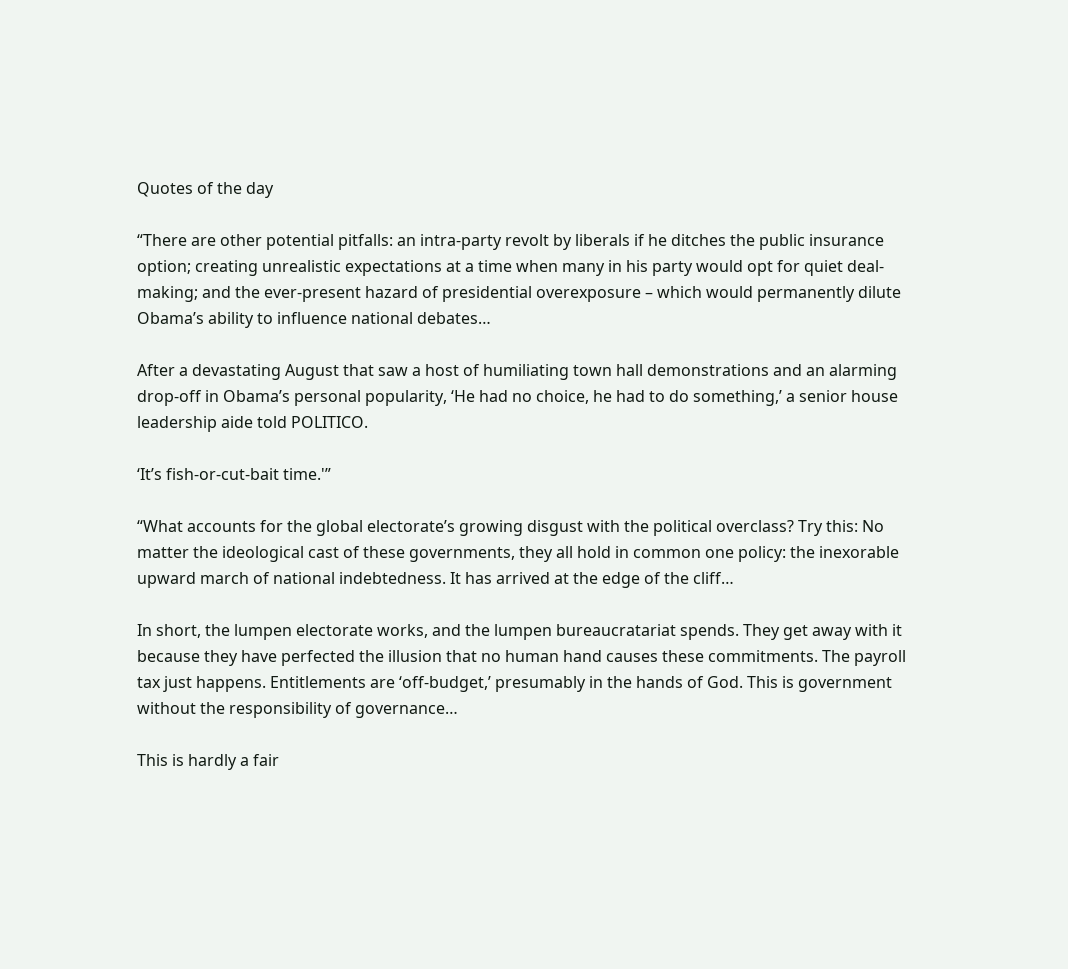Quotes of the day

“There are other potential pitfalls: an intra-party revolt by liberals if he ditches the public insurance option; creating unrealistic expectations at a time when many in his party would opt for quiet deal-making; and the ever-present hazard of presidential overexposure – which would permanently dilute Obama’s ability to influence national debates…

After a devastating August that saw a host of humiliating town hall demonstrations and an alarming drop-off in Obama’s personal popularity, ‘He had no choice, he had to do something,’ a senior house leadership aide told POLITICO.

‘It’s fish-or-cut-bait time.'”

“What accounts for the global electorate’s growing disgust with the political overclass? Try this: No matter the ideological cast of these governments, they all hold in common one policy: the inexorable upward march of national indebtedness. It has arrived at the edge of the cliff…

In short, the lumpen electorate works, and the lumpen bureaucratariat spends. They get away with it because they have perfected the illusion that no human hand causes these commitments. The payroll tax just happens. Entitlements are ‘off-budget,’ presumably in the hands of God. This is government without the responsibility of governance…

This is hardly a fair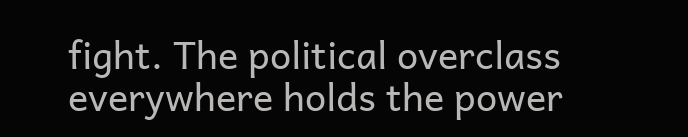fight. The political overclass everywhere holds the power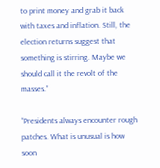to print money and grab it back with taxes and inflation. Still, the election returns suggest that something is stirring. Maybe we should call it the revolt of the masses.”

“Presidents always encounter rough patches. What is unusual is how soon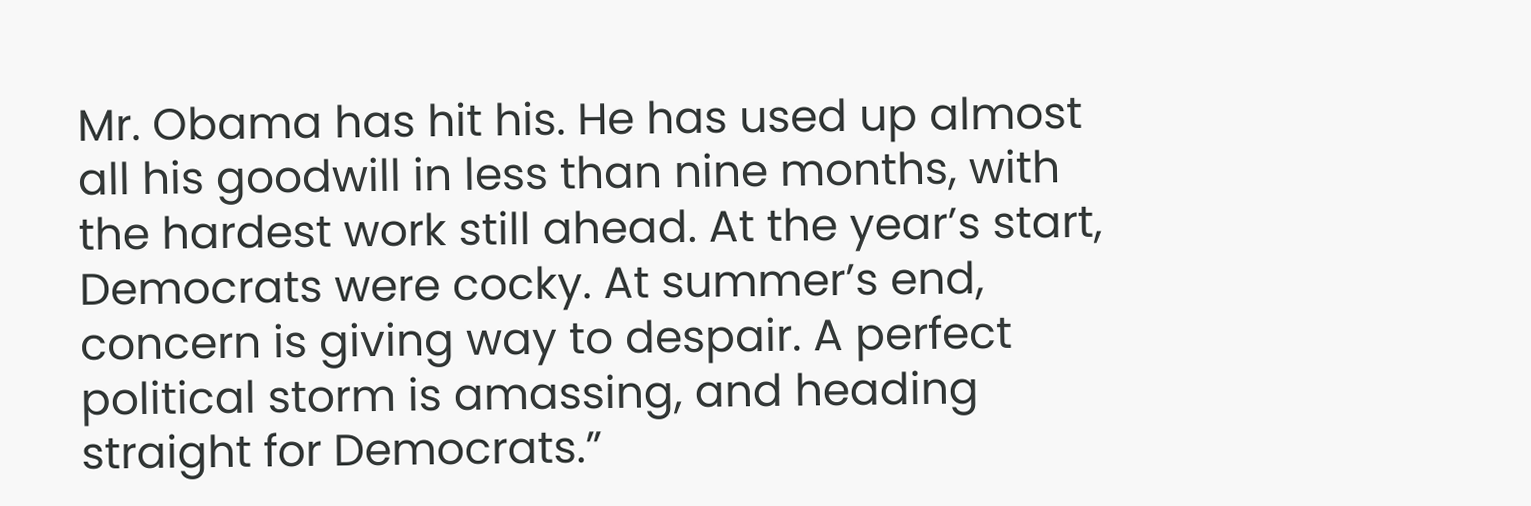Mr. Obama has hit his. He has used up almost all his goodwill in less than nine months, with the hardest work still ahead. At the year’s start, Democrats were cocky. At summer’s end, concern is giving way to despair. A perfect political storm is amassing, and heading straight for Democrats.”